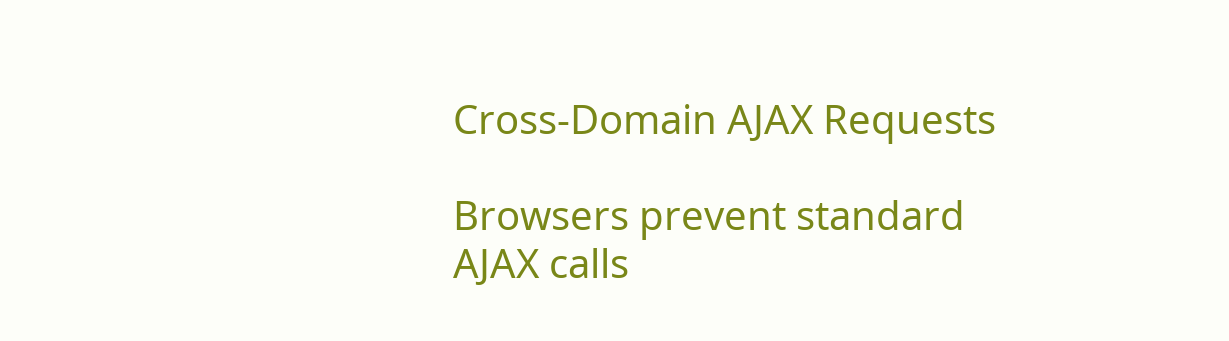Cross-Domain AJAX Requests

Browsers prevent standard AJAX calls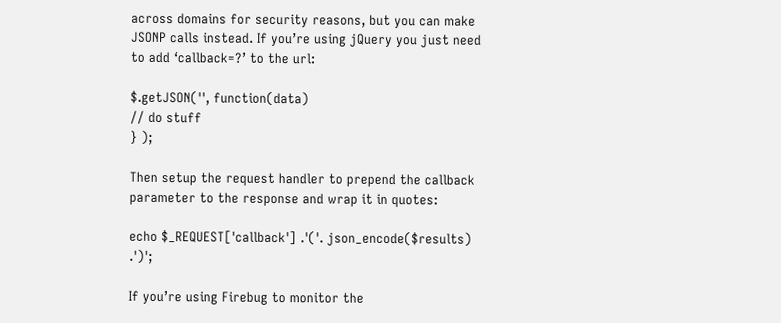across domains for security reasons, but you can make JSONP calls instead. If you’re using jQuery you just need to add ‘callback=?’ to the url:

$.getJSON('', function(data)
// do stuff
} );

Then setup the request handler to prepend the callback parameter to the response and wrap it in quotes:

echo $_REQUEST['callback'] .'('. json_encode($results) .')';

If you’re using Firebug to monitor the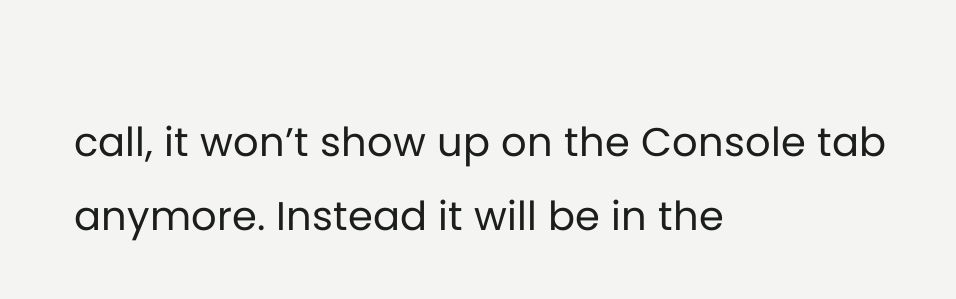call, it won’t show up on the Console tab anymore. Instead it will be in the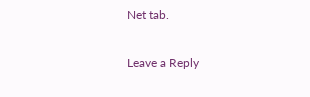Net tab.

Leave a Reply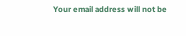Your email address will not be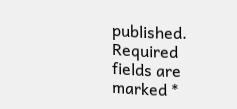published. Required fields are marked *